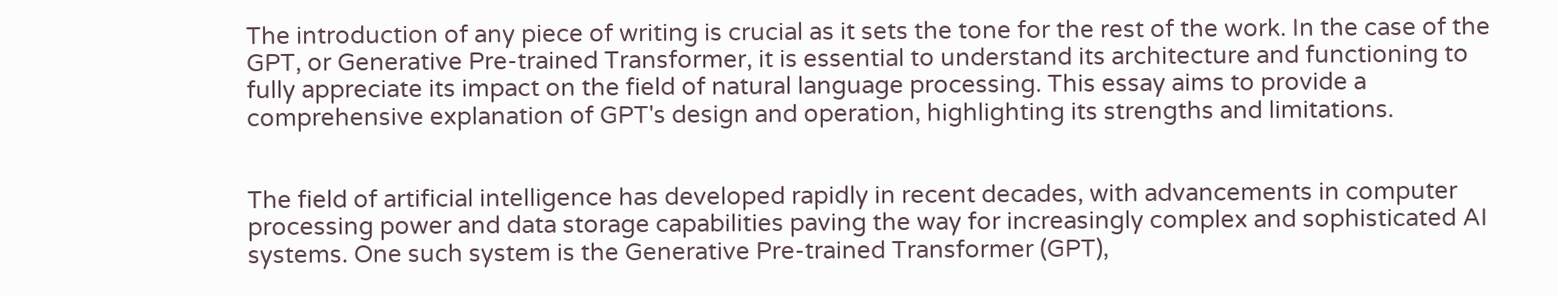The introduction of any piece of writing is crucial as it sets the tone for the rest of the work. In the case of the GPT, or Generative Pre-trained Transformer, it is essential to understand its architecture and functioning to fully appreciate its impact on the field of natural language processing. This essay aims to provide a comprehensive explanation of GPT's design and operation, highlighting its strengths and limitations.


The field of artificial intelligence has developed rapidly in recent decades, with advancements in computer processing power and data storage capabilities paving the way for increasingly complex and sophisticated AI systems. One such system is the Generative Pre-trained Transformer (GPT),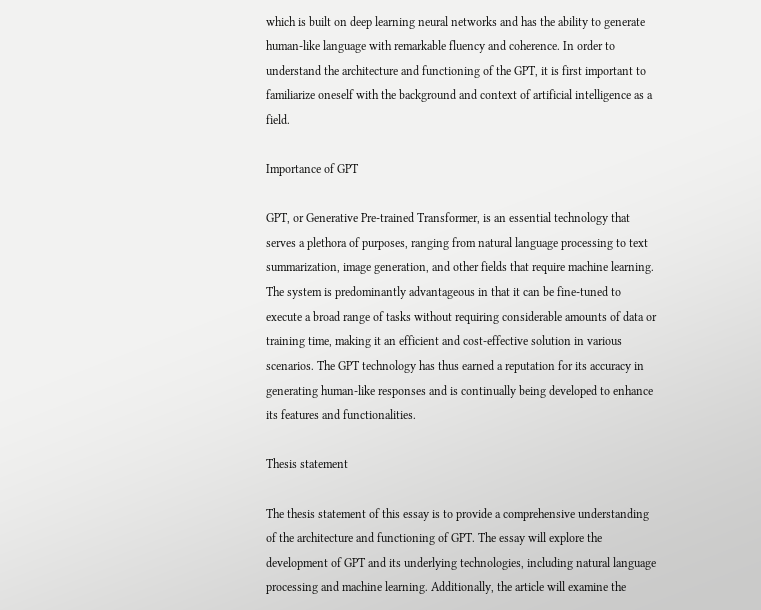which is built on deep learning neural networks and has the ability to generate human-like language with remarkable fluency and coherence. In order to understand the architecture and functioning of the GPT, it is first important to familiarize oneself with the background and context of artificial intelligence as a field.

Importance of GPT

GPT, or Generative Pre-trained Transformer, is an essential technology that serves a plethora of purposes, ranging from natural language processing to text summarization, image generation, and other fields that require machine learning. The system is predominantly advantageous in that it can be fine-tuned to execute a broad range of tasks without requiring considerable amounts of data or training time, making it an efficient and cost-effective solution in various scenarios. The GPT technology has thus earned a reputation for its accuracy in generating human-like responses and is continually being developed to enhance its features and functionalities.

Thesis statement

The thesis statement of this essay is to provide a comprehensive understanding of the architecture and functioning of GPT. The essay will explore the development of GPT and its underlying technologies, including natural language processing and machine learning. Additionally, the article will examine the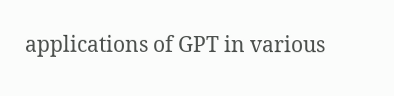applications of GPT in various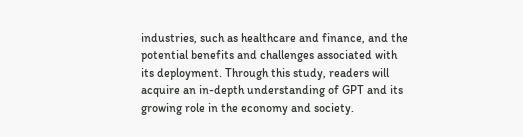industries, such as healthcare and finance, and the potential benefits and challenges associated with its deployment. Through this study, readers will acquire an in-depth understanding of GPT and its growing role in the economy and society.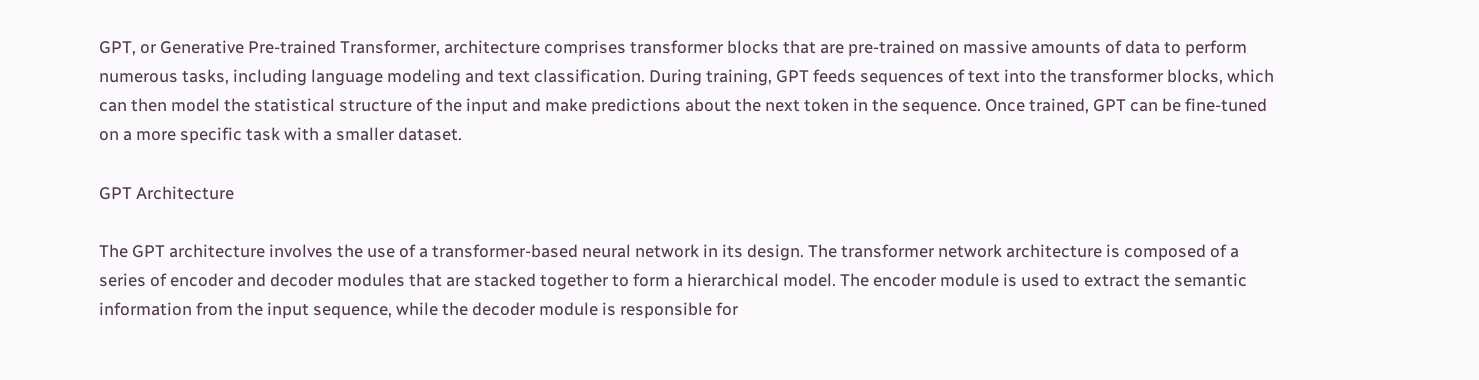GPT, or Generative Pre-trained Transformer, architecture comprises transformer blocks that are pre-trained on massive amounts of data to perform numerous tasks, including language modeling and text classification. During training, GPT feeds sequences of text into the transformer blocks, which can then model the statistical structure of the input and make predictions about the next token in the sequence. Once trained, GPT can be fine-tuned on a more specific task with a smaller dataset.

GPT Architecture

The GPT architecture involves the use of a transformer-based neural network in its design. The transformer network architecture is composed of a series of encoder and decoder modules that are stacked together to form a hierarchical model. The encoder module is used to extract the semantic information from the input sequence, while the decoder module is responsible for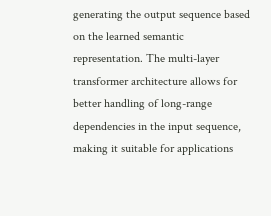generating the output sequence based on the learned semantic representation. The multi-layer transformer architecture allows for better handling of long-range dependencies in the input sequence, making it suitable for applications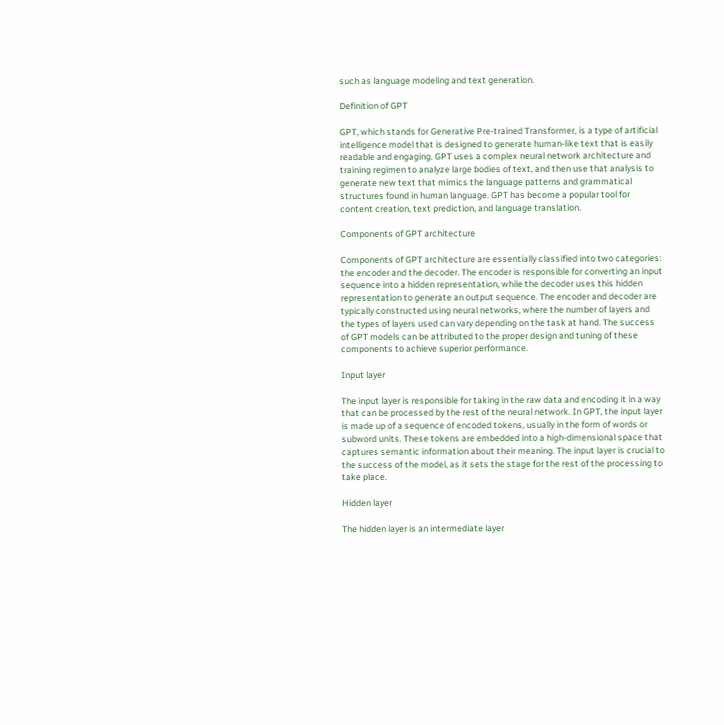such as language modeling and text generation.

Definition of GPT

GPT, which stands for Generative Pre-trained Transformer, is a type of artificial intelligence model that is designed to generate human-like text that is easily readable and engaging. GPT uses a complex neural network architecture and training regimen to analyze large bodies of text, and then use that analysis to generate new text that mimics the language patterns and grammatical structures found in human language. GPT has become a popular tool for content creation, text prediction, and language translation.

Components of GPT architecture

Components of GPT architecture are essentially classified into two categories: the encoder and the decoder. The encoder is responsible for converting an input sequence into a hidden representation, while the decoder uses this hidden representation to generate an output sequence. The encoder and decoder are typically constructed using neural networks, where the number of layers and the types of layers used can vary depending on the task at hand. The success of GPT models can be attributed to the proper design and tuning of these components to achieve superior performance.

Input layer

The input layer is responsible for taking in the raw data and encoding it in a way that can be processed by the rest of the neural network. In GPT, the input layer is made up of a sequence of encoded tokens, usually in the form of words or subword units. These tokens are embedded into a high-dimensional space that captures semantic information about their meaning. The input layer is crucial to the success of the model, as it sets the stage for the rest of the processing to take place.

Hidden layer

The hidden layer is an intermediate layer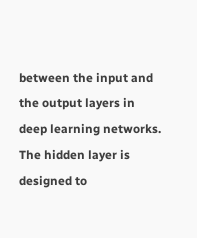between the input and the output layers in deep learning networks. The hidden layer is designed to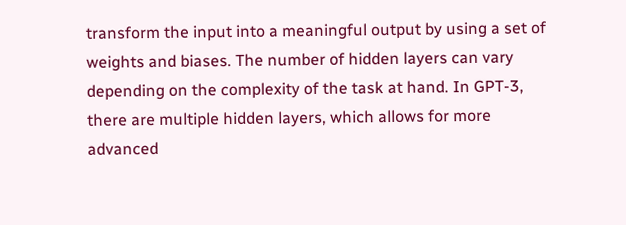transform the input into a meaningful output by using a set of weights and biases. The number of hidden layers can vary depending on the complexity of the task at hand. In GPT-3, there are multiple hidden layers, which allows for more advanced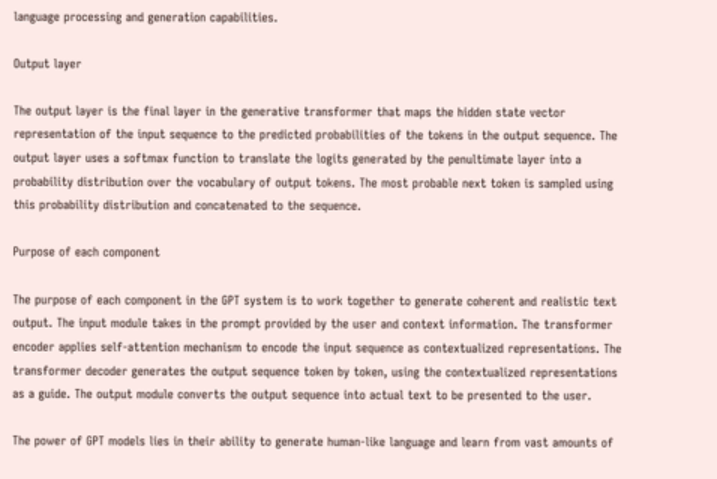language processing and generation capabilities.

Output layer

The output layer is the final layer in the generative transformer that maps the hidden state vector representation of the input sequence to the predicted probabilities of the tokens in the output sequence. The output layer uses a softmax function to translate the logits generated by the penultimate layer into a probability distribution over the vocabulary of output tokens. The most probable next token is sampled using this probability distribution and concatenated to the sequence.

Purpose of each component

The purpose of each component in the GPT system is to work together to generate coherent and realistic text output. The input module takes in the prompt provided by the user and context information. The transformer encoder applies self-attention mechanism to encode the input sequence as contextualized representations. The transformer decoder generates the output sequence token by token, using the contextualized representations as a guide. The output module converts the output sequence into actual text to be presented to the user.

The power of GPT models lies in their ability to generate human-like language and learn from vast amounts of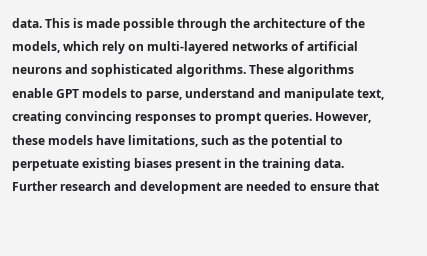data. This is made possible through the architecture of the models, which rely on multi-layered networks of artificial neurons and sophisticated algorithms. These algorithms enable GPT models to parse, understand and manipulate text, creating convincing responses to prompt queries. However, these models have limitations, such as the potential to perpetuate existing biases present in the training data. Further research and development are needed to ensure that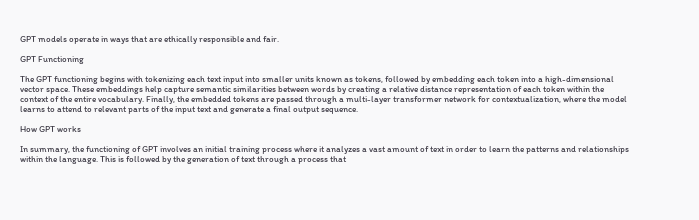GPT models operate in ways that are ethically responsible and fair.

GPT Functioning

The GPT functioning begins with tokenizing each text input into smaller units known as tokens, followed by embedding each token into a high-dimensional vector space. These embeddings help capture semantic similarities between words by creating a relative distance representation of each token within the context of the entire vocabulary. Finally, the embedded tokens are passed through a multi-layer transformer network for contextualization, where the model learns to attend to relevant parts of the input text and generate a final output sequence.

How GPT works

In summary, the functioning of GPT involves an initial training process where it analyzes a vast amount of text in order to learn the patterns and relationships within the language. This is followed by the generation of text through a process that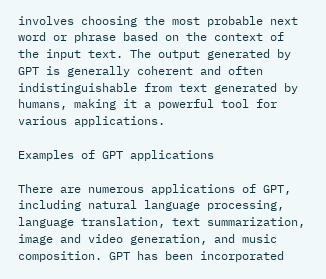involves choosing the most probable next word or phrase based on the context of the input text. The output generated by GPT is generally coherent and often indistinguishable from text generated by humans, making it a powerful tool for various applications.

Examples of GPT applications

There are numerous applications of GPT, including natural language processing, language translation, text summarization, image and video generation, and music composition. GPT has been incorporated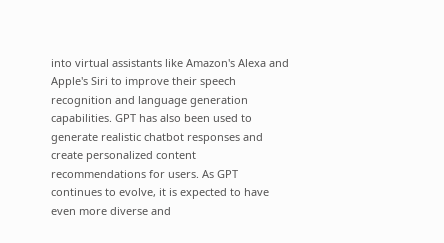into virtual assistants like Amazon's Alexa and Apple's Siri to improve their speech recognition and language generation capabilities. GPT has also been used to generate realistic chatbot responses and create personalized content recommendations for users. As GPT continues to evolve, it is expected to have even more diverse and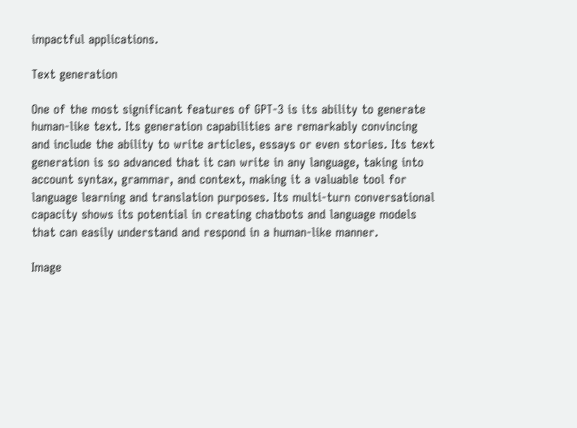impactful applications.

Text generation

One of the most significant features of GPT-3 is its ability to generate human-like text. Its generation capabilities are remarkably convincing and include the ability to write articles, essays or even stories. Its text generation is so advanced that it can write in any language, taking into account syntax, grammar, and context, making it a valuable tool for language learning and translation purposes. Its multi-turn conversational capacity shows its potential in creating chatbots and language models that can easily understand and respond in a human-like manner.

Image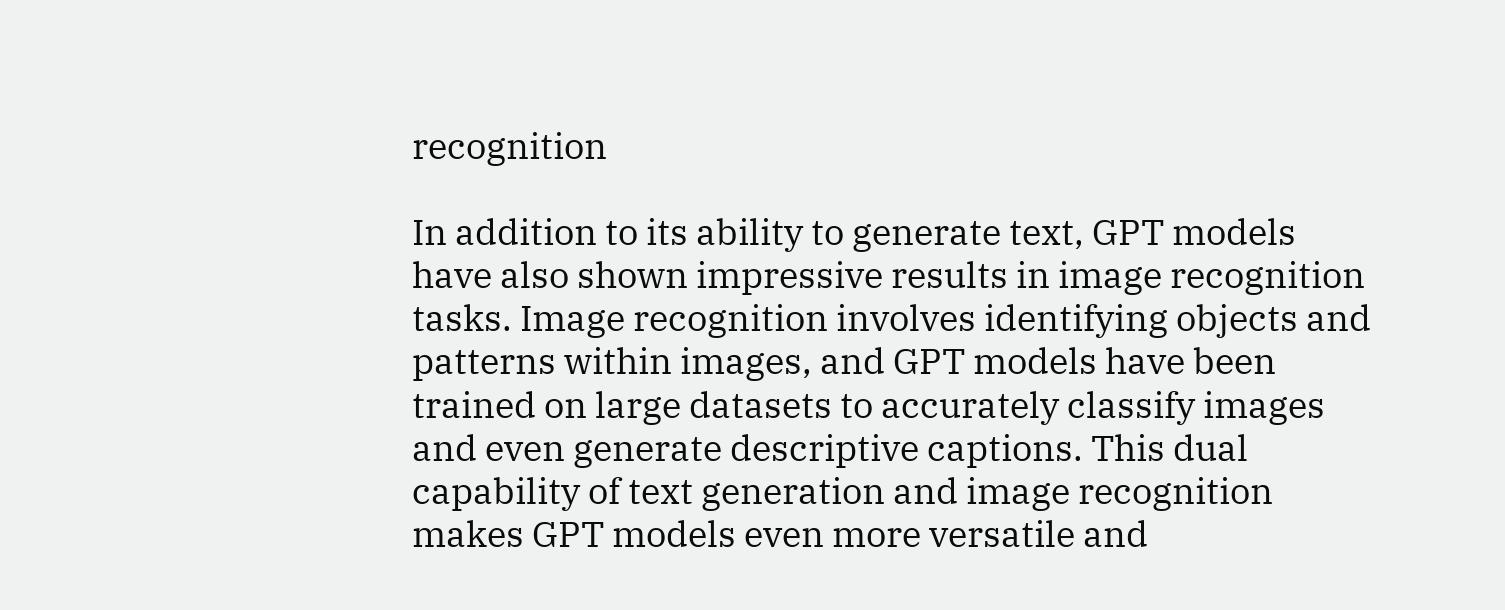recognition

In addition to its ability to generate text, GPT models have also shown impressive results in image recognition tasks. Image recognition involves identifying objects and patterns within images, and GPT models have been trained on large datasets to accurately classify images and even generate descriptive captions. This dual capability of text generation and image recognition makes GPT models even more versatile and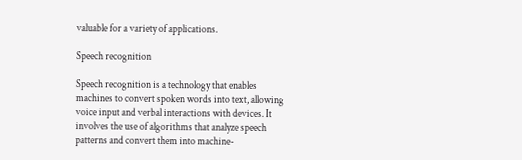valuable for a variety of applications.

Speech recognition

Speech recognition is a technology that enables machines to convert spoken words into text, allowing voice input and verbal interactions with devices. It involves the use of algorithms that analyze speech patterns and convert them into machine-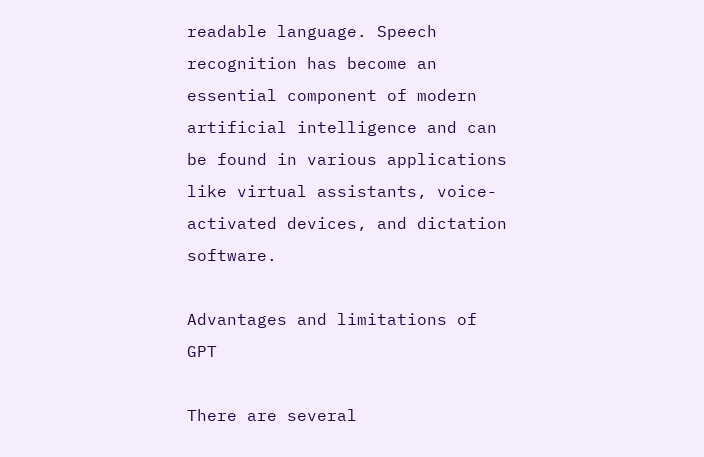readable language. Speech recognition has become an essential component of modern artificial intelligence and can be found in various applications like virtual assistants, voice-activated devices, and dictation software.

Advantages and limitations of GPT

There are several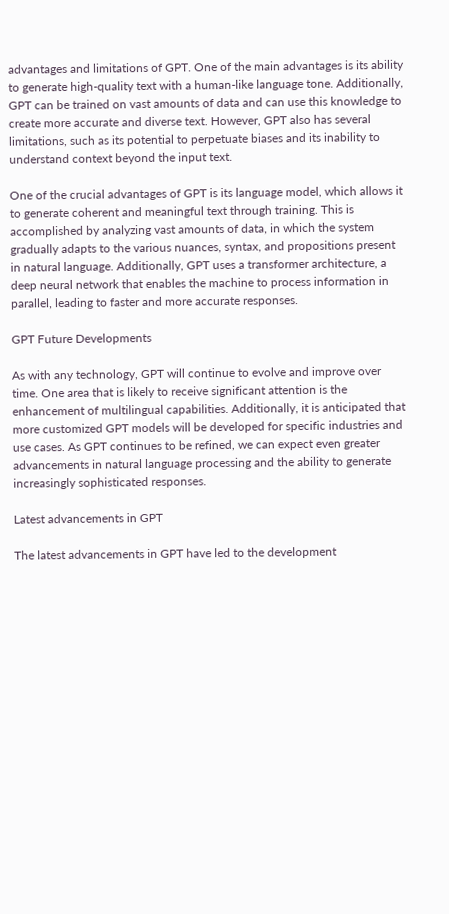advantages and limitations of GPT. One of the main advantages is its ability to generate high-quality text with a human-like language tone. Additionally, GPT can be trained on vast amounts of data and can use this knowledge to create more accurate and diverse text. However, GPT also has several limitations, such as its potential to perpetuate biases and its inability to understand context beyond the input text.

One of the crucial advantages of GPT is its language model, which allows it to generate coherent and meaningful text through training. This is accomplished by analyzing vast amounts of data, in which the system gradually adapts to the various nuances, syntax, and propositions present in natural language. Additionally, GPT uses a transformer architecture, a deep neural network that enables the machine to process information in parallel, leading to faster and more accurate responses.

GPT Future Developments

As with any technology, GPT will continue to evolve and improve over time. One area that is likely to receive significant attention is the enhancement of multilingual capabilities. Additionally, it is anticipated that more customized GPT models will be developed for specific industries and use cases. As GPT continues to be refined, we can expect even greater advancements in natural language processing and the ability to generate increasingly sophisticated responses.

Latest advancements in GPT

The latest advancements in GPT have led to the development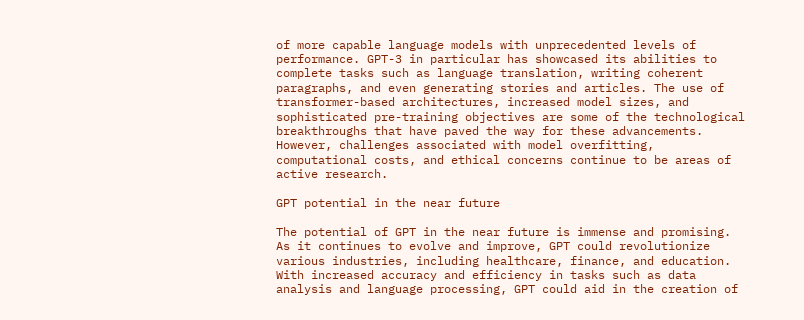of more capable language models with unprecedented levels of performance. GPT-3 in particular has showcased its abilities to complete tasks such as language translation, writing coherent paragraphs, and even generating stories and articles. The use of transformer-based architectures, increased model sizes, and sophisticated pre-training objectives are some of the technological breakthroughs that have paved the way for these advancements. However, challenges associated with model overfitting, computational costs, and ethical concerns continue to be areas of active research.

GPT potential in the near future

The potential of GPT in the near future is immense and promising. As it continues to evolve and improve, GPT could revolutionize various industries, including healthcare, finance, and education. With increased accuracy and efficiency in tasks such as data analysis and language processing, GPT could aid in the creation of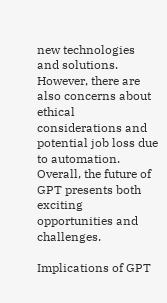new technologies and solutions. However, there are also concerns about ethical considerations and potential job loss due to automation. Overall, the future of GPT presents both exciting opportunities and challenges.

Implications of GPT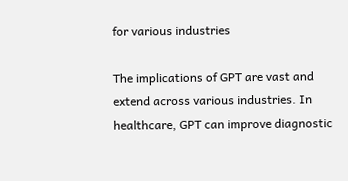for various industries

The implications of GPT are vast and extend across various industries. In healthcare, GPT can improve diagnostic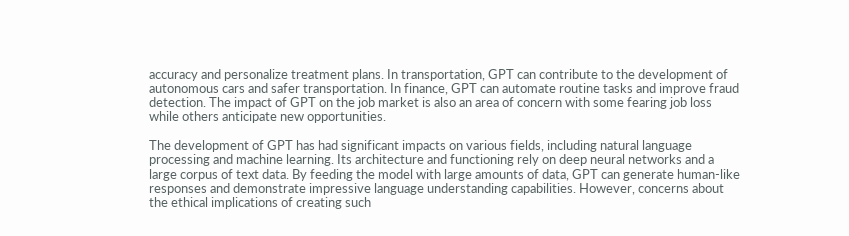accuracy and personalize treatment plans. In transportation, GPT can contribute to the development of autonomous cars and safer transportation. In finance, GPT can automate routine tasks and improve fraud detection. The impact of GPT on the job market is also an area of concern with some fearing job loss while others anticipate new opportunities.

The development of GPT has had significant impacts on various fields, including natural language processing and machine learning. Its architecture and functioning rely on deep neural networks and a large corpus of text data. By feeding the model with large amounts of data, GPT can generate human-like responses and demonstrate impressive language understanding capabilities. However, concerns about the ethical implications of creating such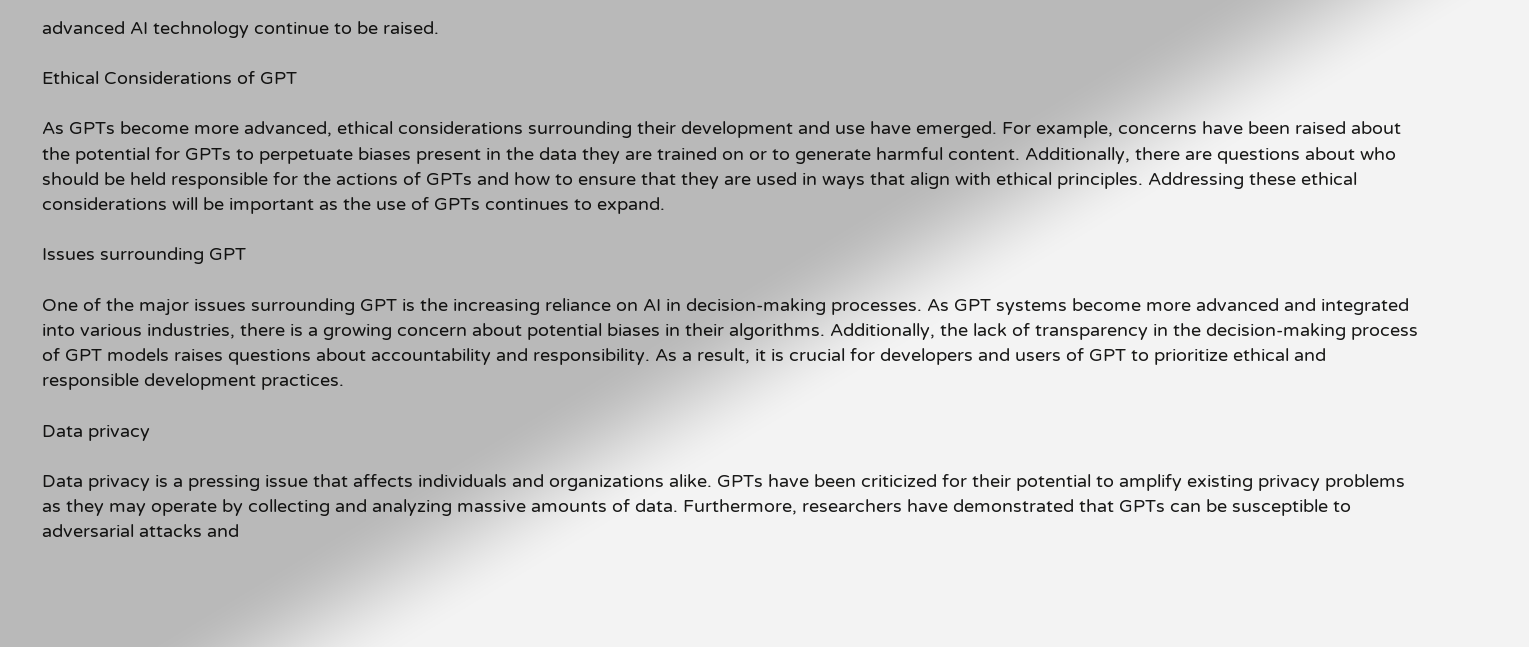advanced AI technology continue to be raised.

Ethical Considerations of GPT

As GPTs become more advanced, ethical considerations surrounding their development and use have emerged. For example, concerns have been raised about the potential for GPTs to perpetuate biases present in the data they are trained on or to generate harmful content. Additionally, there are questions about who should be held responsible for the actions of GPTs and how to ensure that they are used in ways that align with ethical principles. Addressing these ethical considerations will be important as the use of GPTs continues to expand.

Issues surrounding GPT

One of the major issues surrounding GPT is the increasing reliance on AI in decision-making processes. As GPT systems become more advanced and integrated into various industries, there is a growing concern about potential biases in their algorithms. Additionally, the lack of transparency in the decision-making process of GPT models raises questions about accountability and responsibility. As a result, it is crucial for developers and users of GPT to prioritize ethical and responsible development practices.

Data privacy

Data privacy is a pressing issue that affects individuals and organizations alike. GPTs have been criticized for their potential to amplify existing privacy problems as they may operate by collecting and analyzing massive amounts of data. Furthermore, researchers have demonstrated that GPTs can be susceptible to adversarial attacks and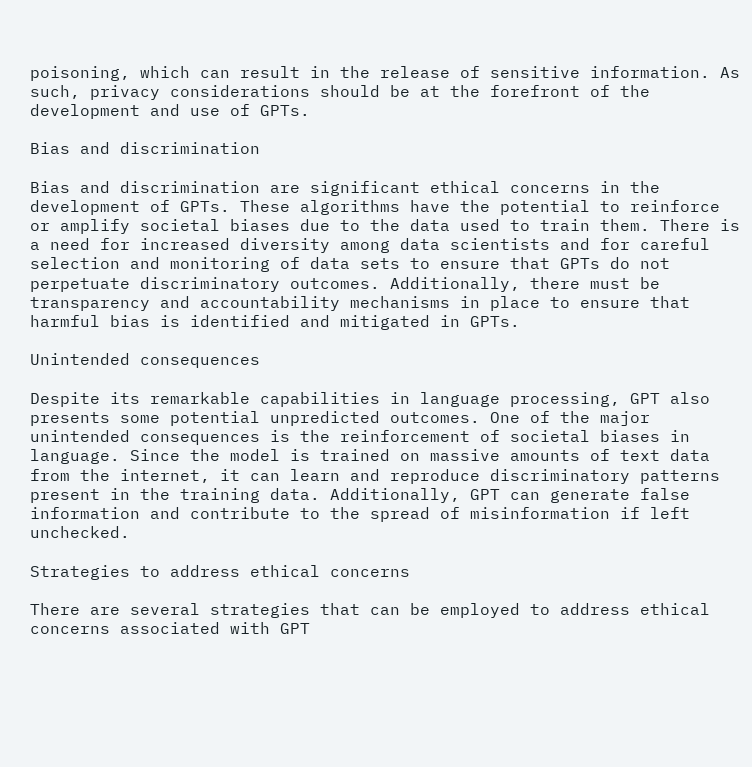poisoning, which can result in the release of sensitive information. As such, privacy considerations should be at the forefront of the development and use of GPTs.

Bias and discrimination

Bias and discrimination are significant ethical concerns in the development of GPTs. These algorithms have the potential to reinforce or amplify societal biases due to the data used to train them. There is a need for increased diversity among data scientists and for careful selection and monitoring of data sets to ensure that GPTs do not perpetuate discriminatory outcomes. Additionally, there must be transparency and accountability mechanisms in place to ensure that harmful bias is identified and mitigated in GPTs.

Unintended consequences

Despite its remarkable capabilities in language processing, GPT also presents some potential unpredicted outcomes. One of the major unintended consequences is the reinforcement of societal biases in language. Since the model is trained on massive amounts of text data from the internet, it can learn and reproduce discriminatory patterns present in the training data. Additionally, GPT can generate false information and contribute to the spread of misinformation if left unchecked.

Strategies to address ethical concerns

There are several strategies that can be employed to address ethical concerns associated with GPT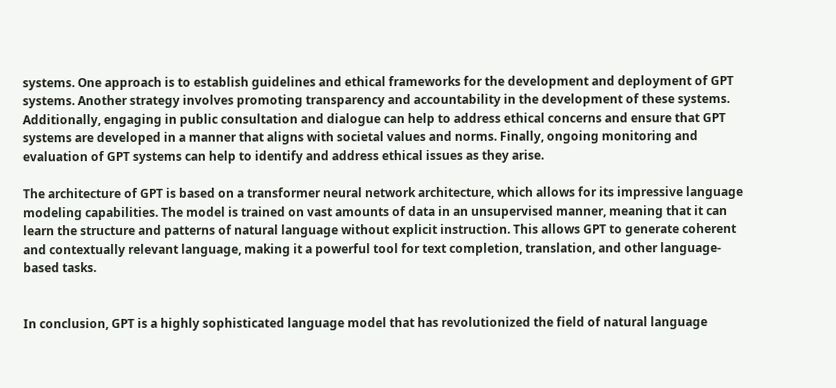systems. One approach is to establish guidelines and ethical frameworks for the development and deployment of GPT systems. Another strategy involves promoting transparency and accountability in the development of these systems. Additionally, engaging in public consultation and dialogue can help to address ethical concerns and ensure that GPT systems are developed in a manner that aligns with societal values and norms. Finally, ongoing monitoring and evaluation of GPT systems can help to identify and address ethical issues as they arise.

The architecture of GPT is based on a transformer neural network architecture, which allows for its impressive language modeling capabilities. The model is trained on vast amounts of data in an unsupervised manner, meaning that it can learn the structure and patterns of natural language without explicit instruction. This allows GPT to generate coherent and contextually relevant language, making it a powerful tool for text completion, translation, and other language-based tasks.


In conclusion, GPT is a highly sophisticated language model that has revolutionized the field of natural language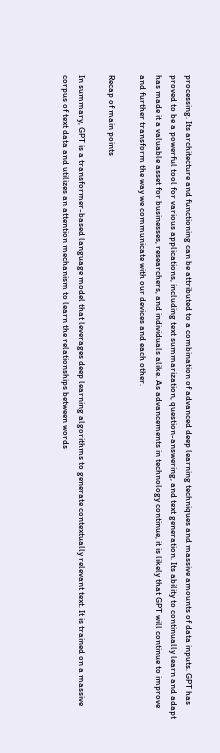processing. Its architecture and functioning can be attributed to a combination of advanced deep learning techniques and massive amounts of data inputs. GPT has proved to be a powerful tool for various applications, including text summarization, question-answering, and text generation. Its ability to continually learn and adapt has made it a valuable asset for businesses, researchers, and individuals alike. As advancements in technology continue, it is likely that GPT will continue to improve and further transform the way we communicate with our devices and each other.

Recap of main points

In summary, GPT is a transformer-based language model that leverages deep learning algorithms to generate contextually relevant text. It is trained on a massive corpus of text data and utilizes an attention mechanism to learn the relationships between words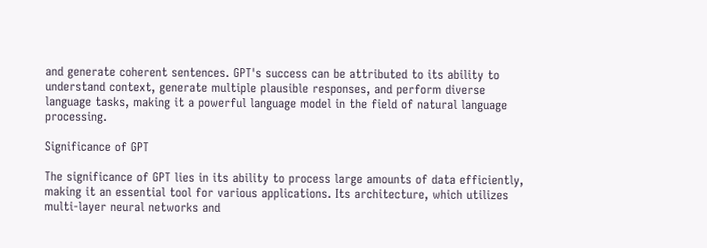and generate coherent sentences. GPT's success can be attributed to its ability to understand context, generate multiple plausible responses, and perform diverse language tasks, making it a powerful language model in the field of natural language processing.

Significance of GPT

The significance of GPT lies in its ability to process large amounts of data efficiently, making it an essential tool for various applications. Its architecture, which utilizes multi-layer neural networks and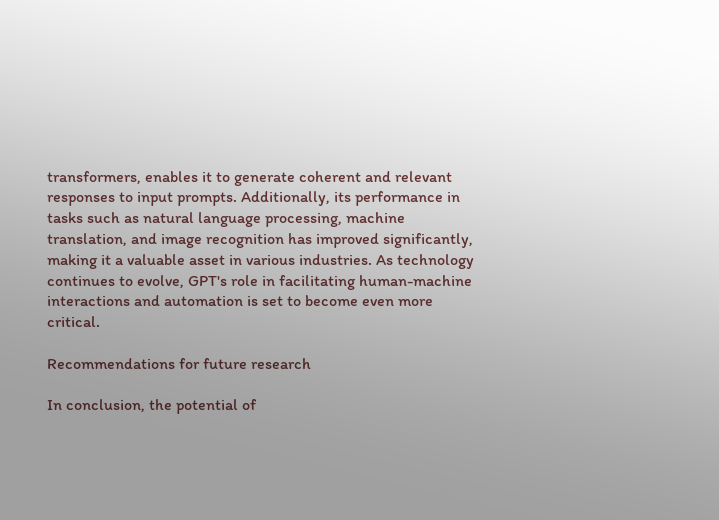transformers, enables it to generate coherent and relevant responses to input prompts. Additionally, its performance in tasks such as natural language processing, machine translation, and image recognition has improved significantly, making it a valuable asset in various industries. As technology continues to evolve, GPT's role in facilitating human-machine interactions and automation is set to become even more critical.

Recommendations for future research

In conclusion, the potential of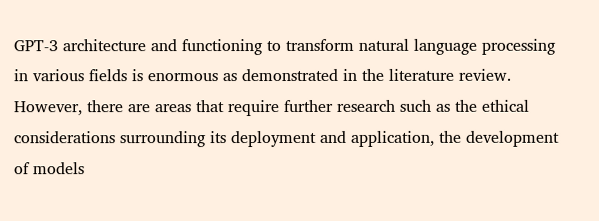GPT-3 architecture and functioning to transform natural language processing in various fields is enormous as demonstrated in the literature review. However, there are areas that require further research such as the ethical considerations surrounding its deployment and application, the development of models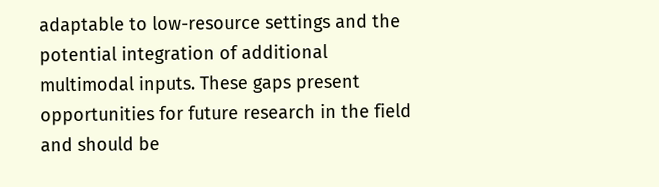adaptable to low-resource settings and the potential integration of additional multimodal inputs. These gaps present opportunities for future research in the field and should be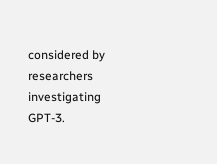considered by researchers investigating GPT-3.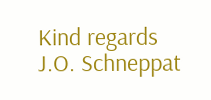Kind regards
J.O. Schneppat